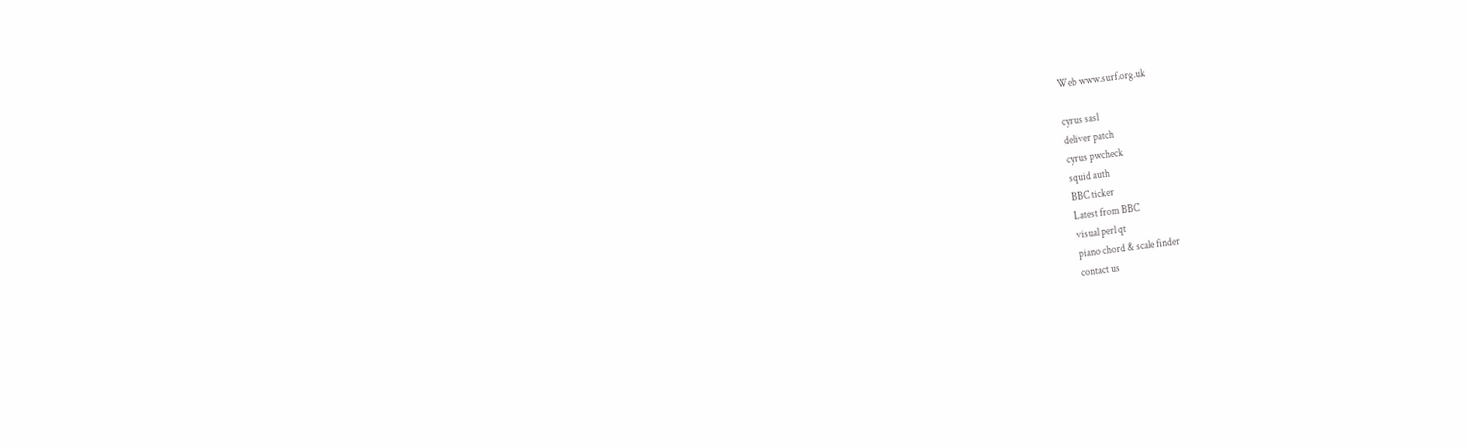Web www.surf.org.uk

cyrus sasl
deliver patch
cyrus pwcheck
squid auth
BBC ticker
Latest from BBC
visual perl qt
piano chord & scale finder
contact us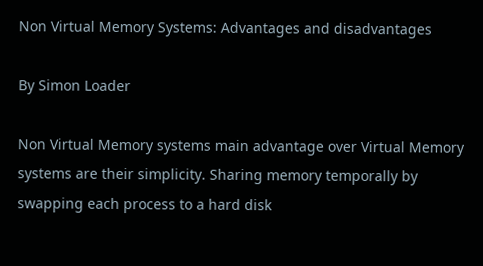Non Virtual Memory Systems: Advantages and disadvantages

By Simon Loader

Non Virtual Memory systems main advantage over Virtual Memory systems are their simplicity. Sharing memory temporally by swapping each process to a hard disk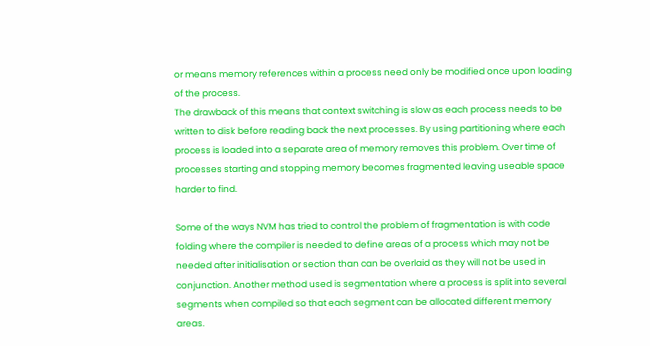or means memory references within a process need only be modified once upon loading of the process.
The drawback of this means that context switching is slow as each process needs to be written to disk before reading back the next processes. By using partitioning where each process is loaded into a separate area of memory removes this problem. Over time of processes starting and stopping memory becomes fragmented leaving useable space harder to find.

Some of the ways NVM has tried to control the problem of fragmentation is with code folding where the compiler is needed to define areas of a process which may not be needed after initialisation or section than can be overlaid as they will not be used in conjunction. Another method used is segmentation where a process is split into several segments when compiled so that each segment can be allocated different memory areas.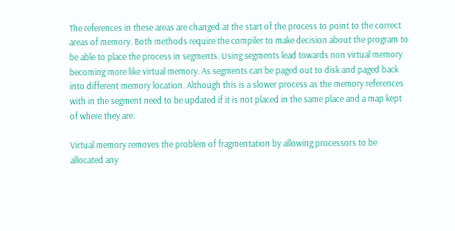The references in these areas are changed at the start of the process to point to the correct areas of memory. Both methods require the compiler to make decision about the program to be able to place the process in segments. Using segments lead towards non virtual memory becoming more like virtual memory. As segments can be paged out to disk and paged back into different memory location. Although this is a slower process as the memory references with in the segment need to be updated if it is not placed in the same place and a map kept of where they are.

Virtual memory removes the problem of fragmentation by allowing processors to be allocated any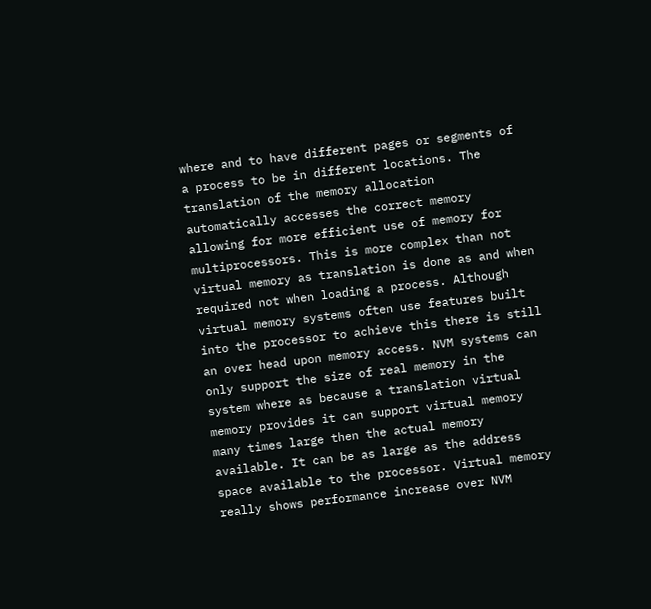where and to have different pages or segments of a process to be in different locations. The translation of the memory allocation automatically accesses the correct memory allowing for more efficient use of memory for multiprocessors. This is more complex than not virtual memory as translation is done as and when required not when loading a process. Although virtual memory systems often use features built into the processor to achieve this there is still an over head upon memory access. NVM systems can only support the size of real memory in the system where as because a translation virtual memory provides it can support virtual memory many times large then the actual memory available. It can be as large as the address space available to the processor. Virtual memory really shows performance increase over NVM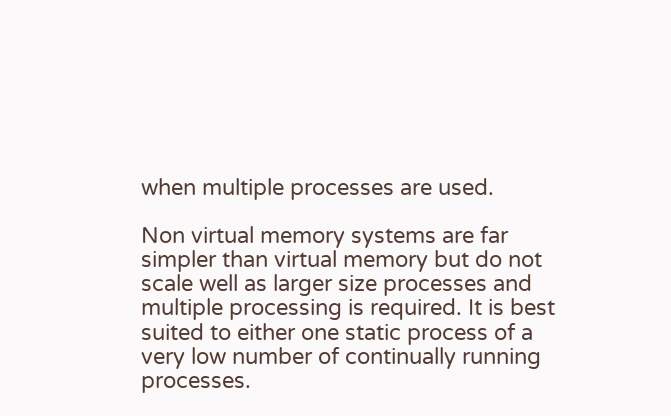when multiple processes are used.

Non virtual memory systems are far simpler than virtual memory but do not scale well as larger size processes and multiple processing is required. It is best suited to either one static process of a very low number of continually running processes.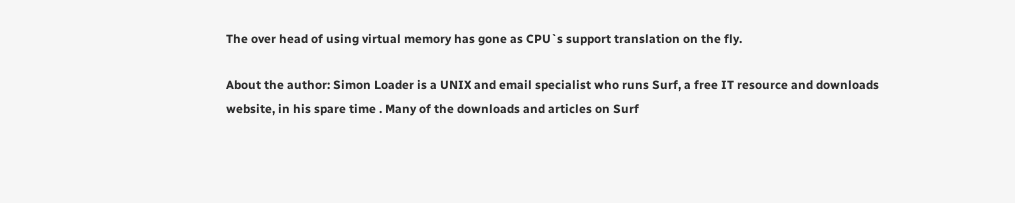The over head of using virtual memory has gone as CPU`s support translation on the fly.

About the author: Simon Loader is a UNIX and email specialist who runs Surf, a free IT resource and downloads website, in his spare time . Many of the downloads and articles on Surf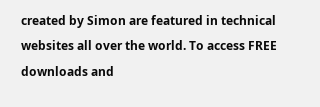created by Simon are featured in technical websites all over the world. To access FREE downloads and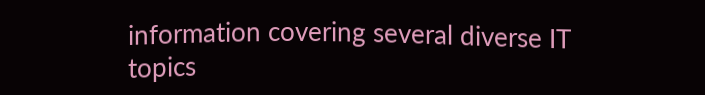information covering several diverse IT topics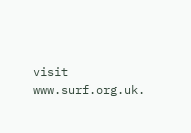visit www.surf.org.uk.